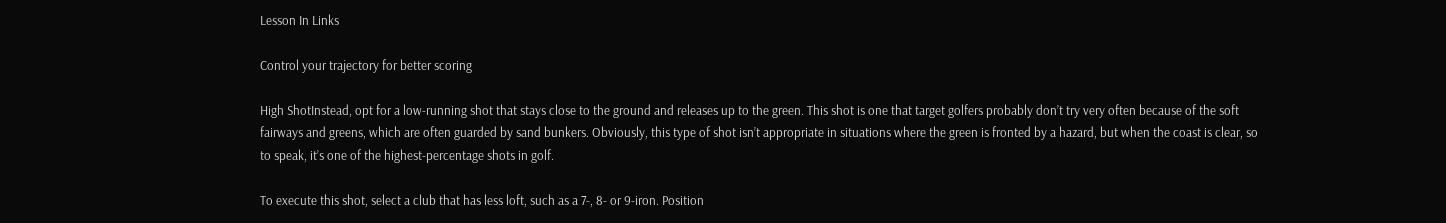Lesson In Links

Control your trajectory for better scoring

High ShotInstead, opt for a low-running shot that stays close to the ground and releases up to the green. This shot is one that target golfers probably don’t try very often because of the soft fairways and greens, which are often guarded by sand bunkers. Obviously, this type of shot isn’t appropriate in situations where the green is fronted by a hazard, but when the coast is clear, so to speak, it’s one of the highest-percentage shots in golf.

To execute this shot, select a club that has less loft, such as a 7-, 8- or 9-iron. Position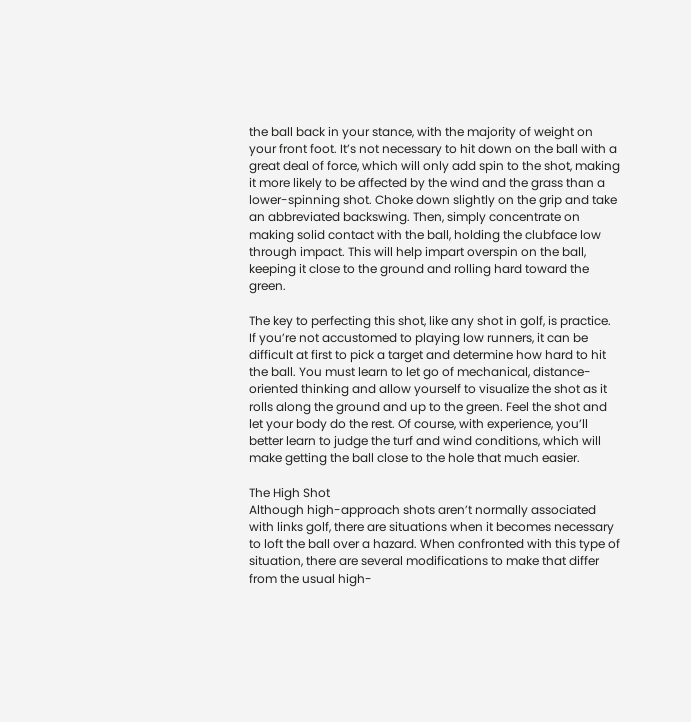the ball back in your stance, with the majority of weight on your front foot. It’s not necessary to hit down on the ball with a great deal of force, which will only add spin to the shot, making it more likely to be affected by the wind and the grass than a lower-spinning shot. Choke down slightly on the grip and take an abbreviated backswing. Then, simply concentrate on making solid contact with the ball, holding the clubface low through impact. This will help impart overspin on the ball, keeping it close to the ground and rolling hard toward the green.

The key to perfecting this shot, like any shot in golf, is practice. If you’re not accustomed to playing low runners, it can be difficult at first to pick a target and determine how hard to hit the ball. You must learn to let go of mechanical, distance-oriented thinking and allow yourself to visualize the shot as it rolls along the ground and up to the green. Feel the shot and let your body do the rest. Of course, with experience, you’ll better learn to judge the turf and wind conditions, which will make getting the ball close to the hole that much easier.

The High Shot
Although high-approach shots aren’t normally associated with links golf, there are situations when it becomes necessary to loft the ball over a hazard. When confronted with this type of situation, there are several modifications to make that differ from the usual high-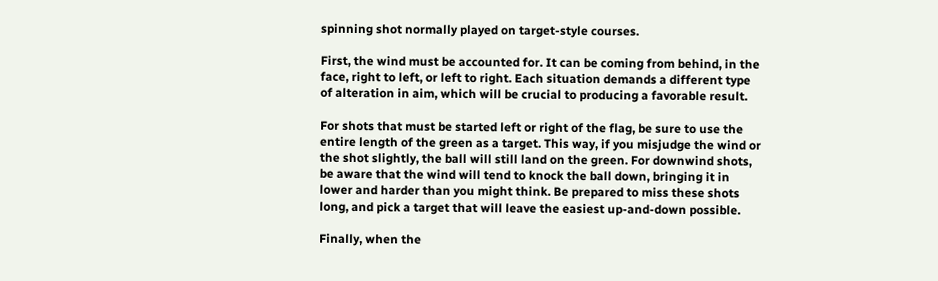spinning shot normally played on target-style courses.

First, the wind must be accounted for. It can be coming from behind, in the face, right to left, or left to right. Each situation demands a different type of alteration in aim, which will be crucial to producing a favorable result.

For shots that must be started left or right of the flag, be sure to use the entire length of the green as a target. This way, if you misjudge the wind or the shot slightly, the ball will still land on the green. For downwind shots, be aware that the wind will tend to knock the ball down, bringing it in lower and harder than you might think. Be prepared to miss these shots long, and pick a target that will leave the easiest up-and-down possible.

Finally, when the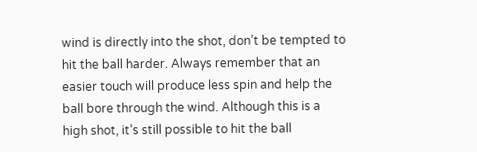wind is directly into the shot, don’t be tempted to hit the ball harder. Always remember that an easier touch will produce less spin and help the ball bore through the wind. Although this is a high shot, it’s still possible to hit the ball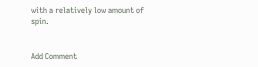with a relatively low amount of spin.


Add Comment